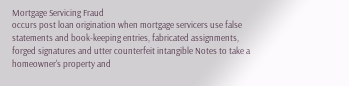Mortgage Servicing Fraud
occurs post loan origination when mortgage servicers use false statements and book-keeping entries, fabricated assignments, forged signatures and utter counterfeit intangible Notes to take a homeowner's property and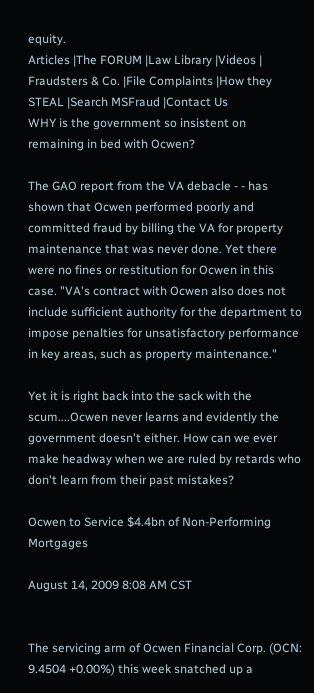equity.
Articles |The FORUM |Law Library |Videos | Fraudsters & Co. |File Complaints |How they STEAL |Search MSFraud |Contact Us
WHY is the government so insistent on remaining in bed with Ocwen?

The GAO report from the VA debacle - - has shown that Ocwen performed poorly and committed fraud by billing the VA for property maintenance that was never done. Yet there were no fines or restitution for Ocwen in this case. "VA's contract with Ocwen also does not include sufficient authority for the department to impose penalties for unsatisfactory performance in key areas, such as property maintenance."

Yet it is right back into the sack with the scum....Ocwen never learns and evidently the government doesn't either. How can we ever make headway when we are ruled by retards who don't learn from their past mistakes?

Ocwen to Service $4.4bn of Non-Performing Mortgages

August 14, 2009 8:08 AM CST


The servicing arm of Ocwen Financial Corp. (OCN: 9.4504 +0.00%) this week snatched up a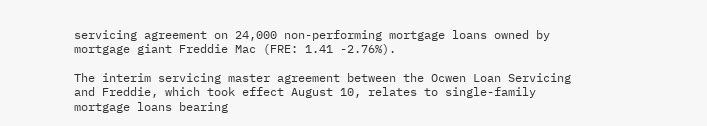servicing agreement on 24,000 non-performing mortgage loans owned by mortgage giant Freddie Mac (FRE: 1.41 -2.76%).

The interim servicing master agreement between the Ocwen Loan Servicing and Freddie, which took effect August 10, relates to single-family mortgage loans bearing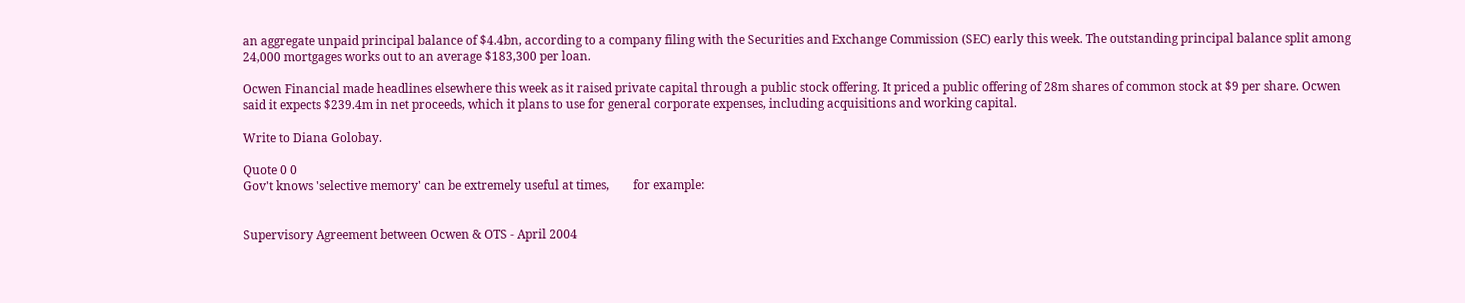an aggregate unpaid principal balance of $4.4bn, according to a company filing with the Securities and Exchange Commission (SEC) early this week. The outstanding principal balance split among 24,000 mortgages works out to an average $183,300 per loan.

Ocwen Financial made headlines elsewhere this week as it raised private capital through a public stock offering. It priced a public offering of 28m shares of common stock at $9 per share. Ocwen said it expects $239.4m in net proceeds, which it plans to use for general corporate expenses, including acquisitions and working capital.

Write to Diana Golobay.

Quote 0 0
Gov't knows 'selective memory' can be extremely useful at times,        for example:


Supervisory Agreement between Ocwen & OTS - April 2004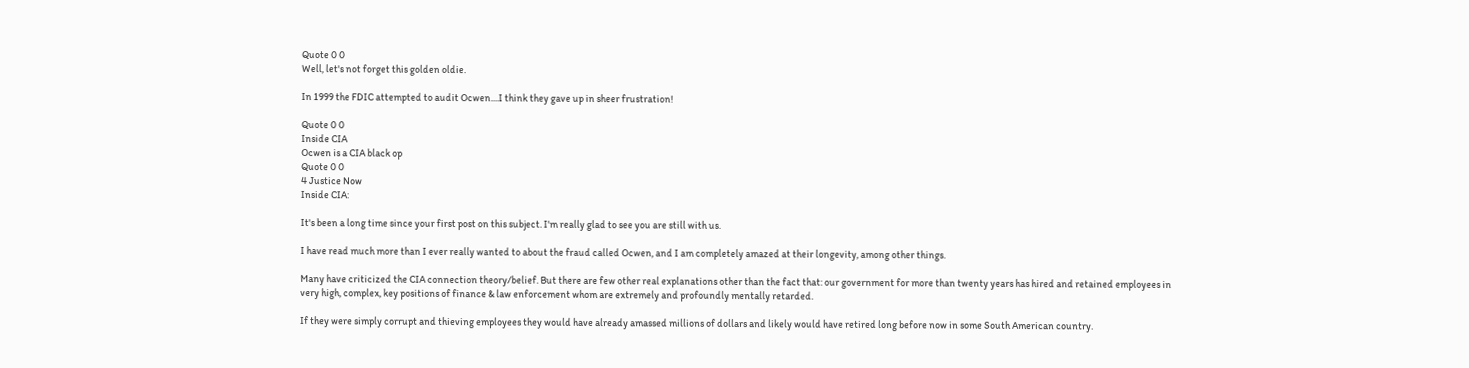Quote 0 0
Well, let's not forget this golden oldie.

In 1999 the FDIC attempted to audit Ocwen....I think they gave up in sheer frustration!

Quote 0 0
Inside CIA
Ocwen is a CIA black op
Quote 0 0
4 Justice Now
Inside CIA:

It's been a long time since your first post on this subject. I'm really glad to see you are still with us.

I have read much more than I ever really wanted to about the fraud called Ocwen, and I am completely amazed at their longevity, among other things.

Many have criticized the CIA connection theory/belief. But there are few other real explanations other than the fact that: our government for more than twenty years has hired and retained employees in very high, complex, key positions of finance & law enforcement whom are extremely and profoundly mentally retarded.

If they were simply corrupt and thieving employees they would have already amassed millions of dollars and likely would have retired long before now in some South American country.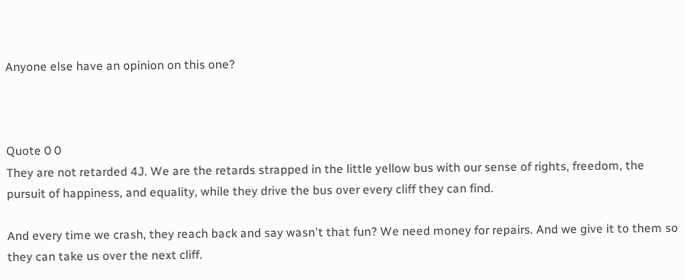Anyone else have an opinion on this one?



Quote 0 0
They are not retarded 4J. We are the retards strapped in the little yellow bus with our sense of rights, freedom, the pursuit of happiness, and equality, while they drive the bus over every cliff they can find.

And every time we crash, they reach back and say wasn't that fun? We need money for repairs. And we give it to them so they can take us over the next cliff.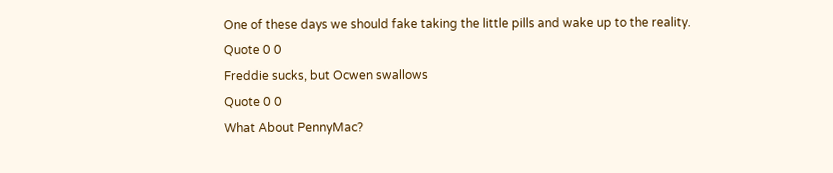One of these days we should fake taking the little pills and wake up to the reality.
Quote 0 0
Freddie sucks, but Ocwen swallows
Quote 0 0
What About PennyMac?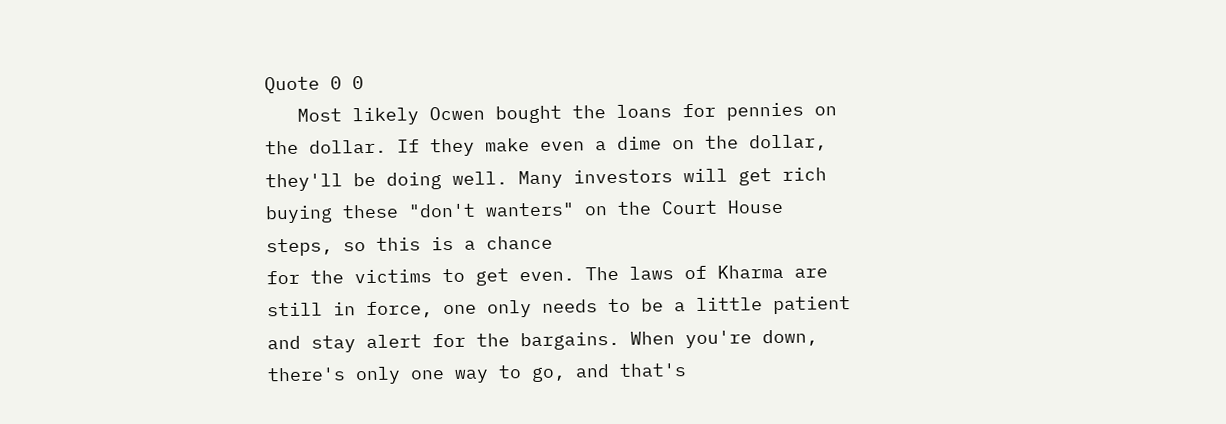Quote 0 0
   Most likely Ocwen bought the loans for pennies on the dollar. If they make even a dime on the dollar, they'll be doing well. Many investors will get rich
buying these "don't wanters" on the Court House steps, so this is a chance
for the victims to get even. The laws of Kharma are still in force, one only needs to be a little patient and stay alert for the bargains. When you're down, there's only one way to go, and that's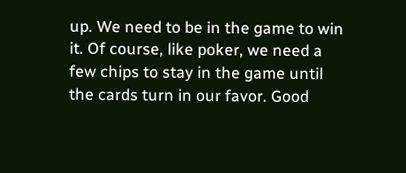up. We need to be in the game to win it. Of course, like poker, we need a few chips to stay in the game until the cards turn in our favor. Good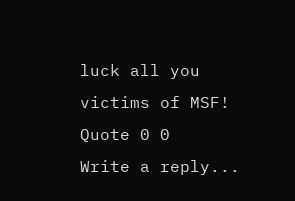luck all you victims of MSF!
Quote 0 0
Write a reply...